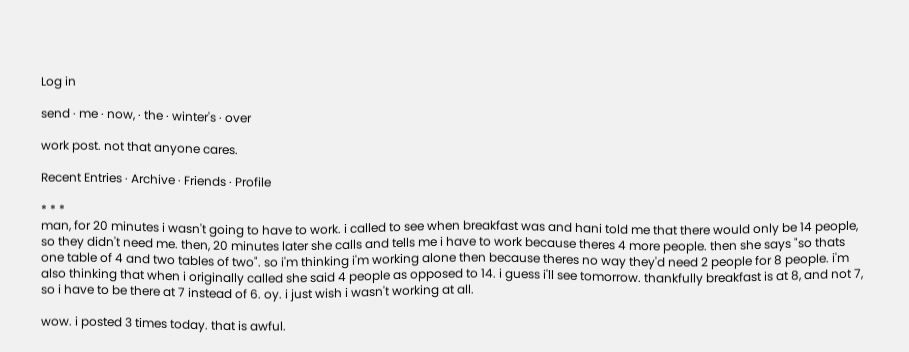Log in

send · me · now, · the · winter's · over

work post. not that anyone cares.

Recent Entries · Archive · Friends · Profile

* * *
man, for 20 minutes i wasn't going to have to work. i called to see when breakfast was and hani told me that there would only be 14 people, so they didn't need me. then, 20 minutes later she calls and tells me i have to work because theres 4 more people. then she says "so thats one table of 4 and two tables of two". so i'm thinking i'm working alone then because theres no way they'd need 2 people for 8 people. i'm also thinking that when i originally called she said 4 people as opposed to 14. i guess i'll see tomorrow. thankfully breakfast is at 8, and not 7, so i have to be there at 7 instead of 6. oy. i just wish i wasn't working at all.

wow. i posted 3 times today. that is awful.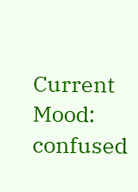Current Mood:
confused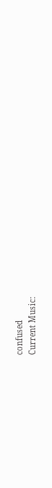confused
Current Music: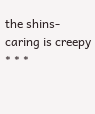the shins-caring is creepy
* * *